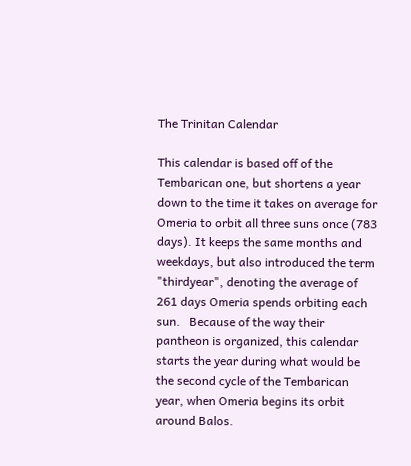The Trinitan Calendar

This calendar is based off of the Tembarican one, but shortens a year down to the time it takes on average for Omeria to orbit all three suns once (783 days). It keeps the same months and weekdays, but also introduced the term "thirdyear", denoting the average of 261 days Omeria spends orbiting each sun.   Because of the way their pantheon is organized, this calendar starts the year during what would be the second cycle of the Tembarican year, when Omeria begins its orbit around Balos.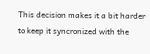This decision makes it a bit harder to keep it syncronized with the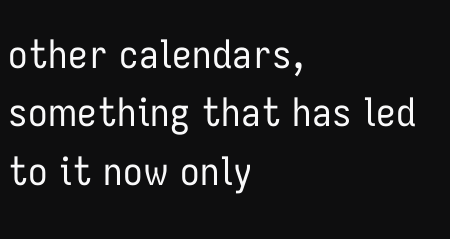other calendars, something that has led to it now only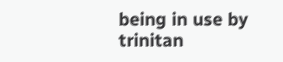being in use by trinitan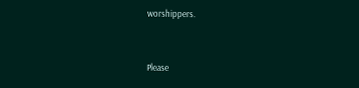worshippers.


Please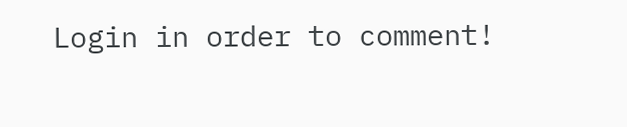Login in order to comment!